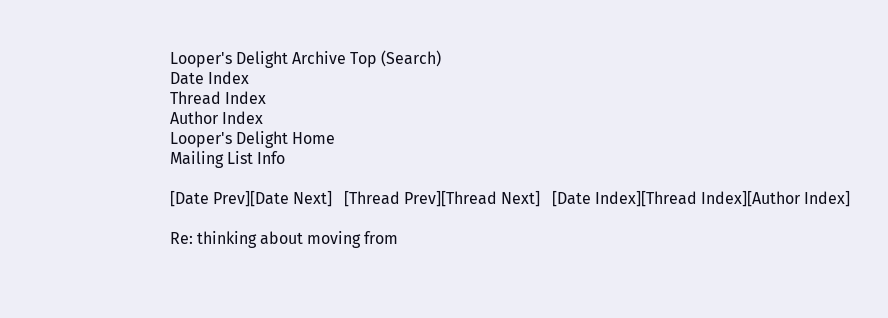Looper's Delight Archive Top (Search)
Date Index
Thread Index
Author Index
Looper's Delight Home
Mailing List Info

[Date Prev][Date Next]   [Thread Prev][Thread Next]   [Date Index][Thread Index][Author Index]

Re: thinking about moving from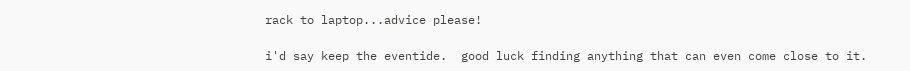rack to laptop...advice please!

i'd say keep the eventide.  good luck finding anything that can even come close to it.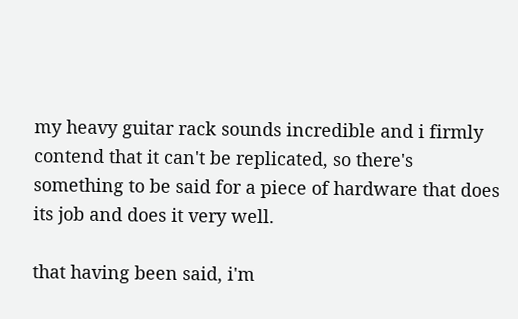my heavy guitar rack sounds incredible and i firmly contend that it can't be replicated, so there's something to be said for a piece of hardware that does its job and does it very well.

that having been said, i'm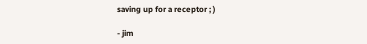saving up for a receptor ; )

- jim